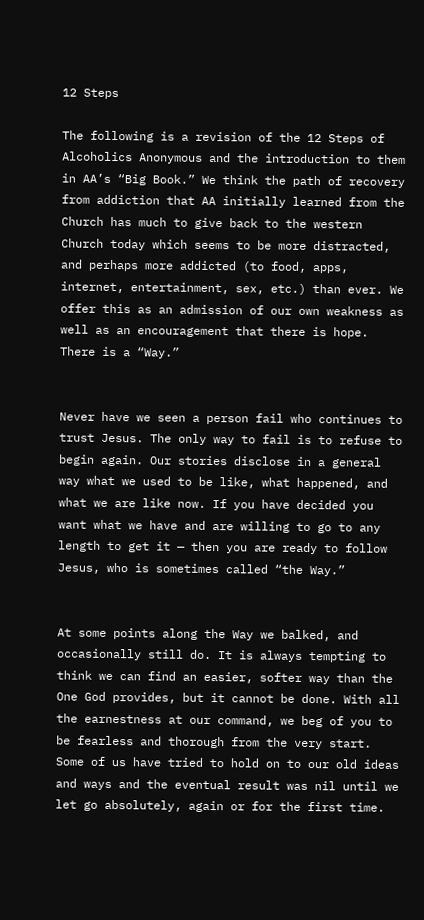12 Steps

The following is a revision of the 12 Steps of Alcoholics Anonymous and the introduction to them in AA’s “Big Book.” We think the path of recovery from addiction that AA initially learned from the Church has much to give back to the western Church today which seems to be more distracted, and perhaps more addicted (to food, apps, internet, entertainment, sex, etc.) than ever. We offer this as an admission of our own weakness as well as an encouragement that there is hope. There is a “Way.”


Never have we seen a person fail who continues to trust Jesus. The only way to fail is to refuse to begin again. Our stories disclose in a general way what we used to be like, what happened, and what we are like now. If you have decided you want what we have and are willing to go to any length to get it — then you are ready to follow Jesus, who is sometimes called “the Way.”


At some points along the Way we balked, and occasionally still do. It is always tempting to think we can find an easier, softer way than the One God provides, but it cannot be done. With all the earnestness at our command, we beg of you to be fearless and thorough from the very start. Some of us have tried to hold on to our old ideas and ways and the eventual result was nil until we let go absolutely, again or for the first time.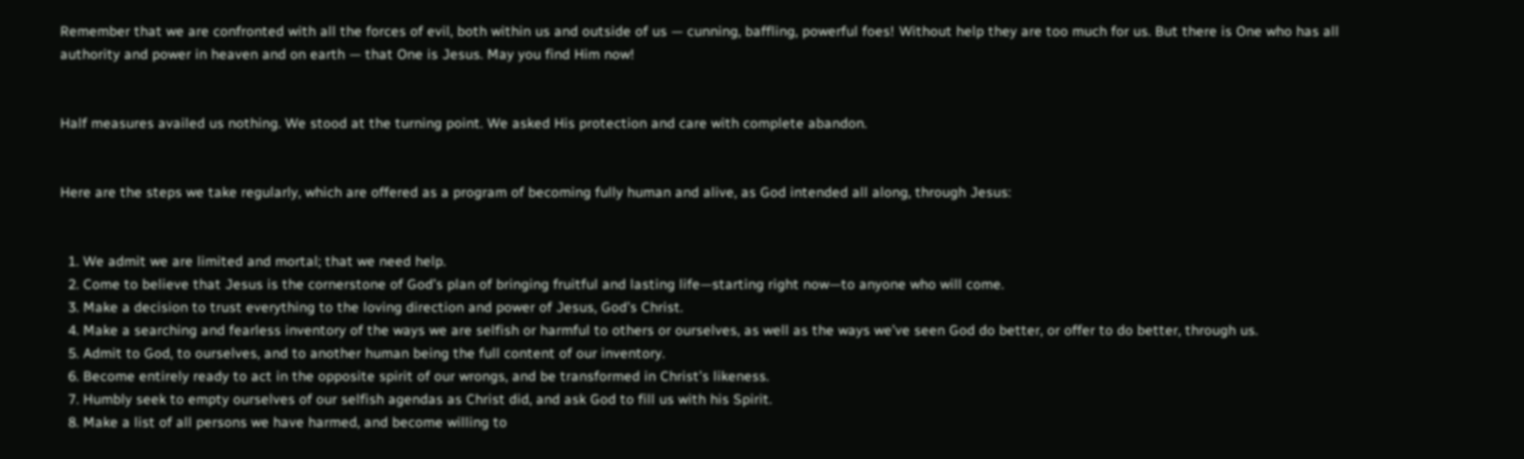Remember that we are confronted with all the forces of evil, both within us and outside of us — cunning, baffling, powerful foes! Without help they are too much for us. But there is One who has all authority and power in heaven and on earth — that One is Jesus. May you find Him now!


Half measures availed us nothing. We stood at the turning point. We asked His protection and care with complete abandon.


Here are the steps we take regularly, which are offered as a program of becoming fully human and alive, as God intended all along, through Jesus:


  1. We admit we are limited and mortal; that we need help.
  2. Come to believe that Jesus is the cornerstone of God’s plan of bringing fruitful and lasting life—starting right now—to anyone who will come.
  3. Make a decision to trust everything to the loving direction and power of Jesus, God’s Christ.
  4. Make a searching and fearless inventory of the ways we are selfish or harmful to others or ourselves, as well as the ways we’ve seen God do better, or offer to do better, through us.
  5. Admit to God, to ourselves, and to another human being the full content of our inventory.
  6. Become entirely ready to act in the opposite spirit of our wrongs, and be transformed in Christ’s likeness.
  7. Humbly seek to empty ourselves of our selfish agendas as Christ did, and ask God to fill us with his Spirit.
  8. Make a list of all persons we have harmed, and become willing to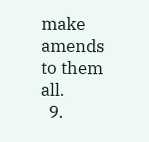make amends to them all.
  9.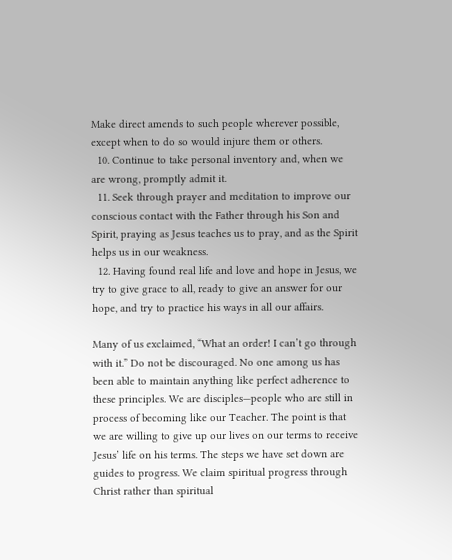Make direct amends to such people wherever possible, except when to do so would injure them or others.
  10. Continue to take personal inventory and, when we are wrong, promptly admit it.
  11. Seek through prayer and meditation to improve our conscious contact with the Father through his Son and Spirit, praying as Jesus teaches us to pray, and as the Spirit helps us in our weakness.
  12. Having found real life and love and hope in Jesus, we try to give grace to all, ready to give an answer for our hope, and try to practice his ways in all our affairs.

Many of us exclaimed, “What an order! I can’t go through with it.” Do not be discouraged. No one among us has been able to maintain anything like perfect adherence to these principles. We are disciples—people who are still in process of becoming like our Teacher. The point is that we are willing to give up our lives on our terms to receive Jesus’ life on his terms. The steps we have set down are guides to progress. We claim spiritual progress through Christ rather than spiritual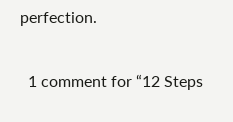perfection.

  1 comment for “12 Steps